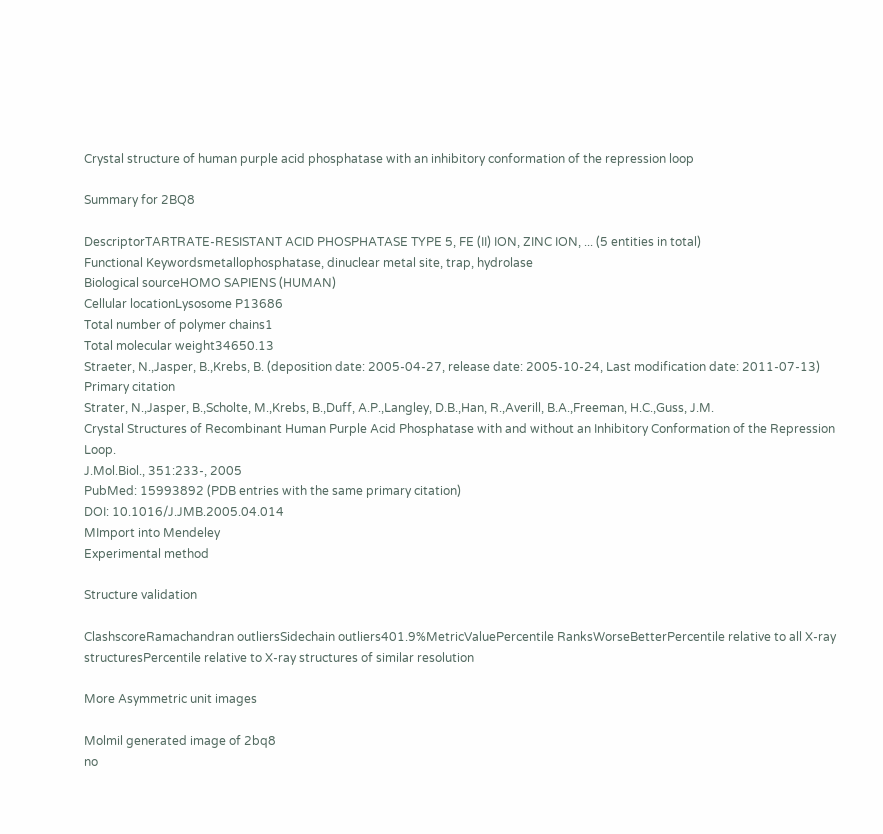Crystal structure of human purple acid phosphatase with an inhibitory conformation of the repression loop

Summary for 2BQ8

DescriptorTARTRATE-RESISTANT ACID PHOSPHATASE TYPE 5, FE (II) ION, ZINC ION, ... (5 entities in total)
Functional Keywordsmetallophosphatase, dinuclear metal site, trap, hydrolase
Biological sourceHOMO SAPIENS (HUMAN)
Cellular locationLysosome P13686
Total number of polymer chains1
Total molecular weight34650.13
Straeter, N.,Jasper, B.,Krebs, B. (deposition date: 2005-04-27, release date: 2005-10-24, Last modification date: 2011-07-13)
Primary citation
Strater, N.,Jasper, B.,Scholte, M.,Krebs, B.,Duff, A.P.,Langley, D.B.,Han, R.,Averill, B.A.,Freeman, H.C.,Guss, J.M.
Crystal Structures of Recombinant Human Purple Acid Phosphatase with and without an Inhibitory Conformation of the Repression Loop.
J.Mol.Biol., 351:233-, 2005
PubMed: 15993892 (PDB entries with the same primary citation)
DOI: 10.1016/J.JMB.2005.04.014
MImport into Mendeley
Experimental method

Structure validation

ClashscoreRamachandran outliersSidechain outliers401.9%MetricValuePercentile RanksWorseBetterPercentile relative to all X-ray structuresPercentile relative to X-ray structures of similar resolution

More Asymmetric unit images

Molmil generated image of 2bq8
no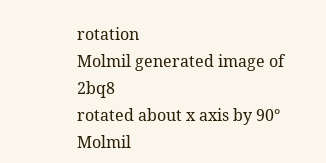rotation
Molmil generated image of 2bq8
rotated about x axis by 90°
Molmil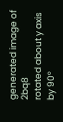generated image of 2bq8
rotated about y axis by 90°